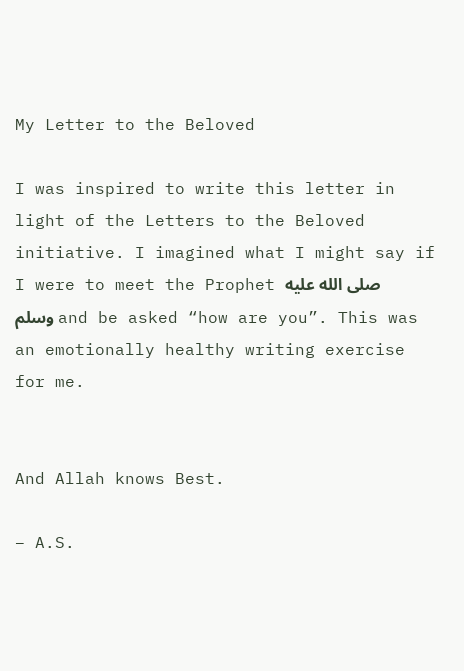My Letter to the Beloved

I was inspired to write this letter in light of the Letters to the Beloved initiative. I imagined what I might say if I were to meet the Prophet صلى الله عليه وسلم and be asked “how are you”. This was an emotionally healthy writing exercise for me.


And Allah knows Best.

– A.S.